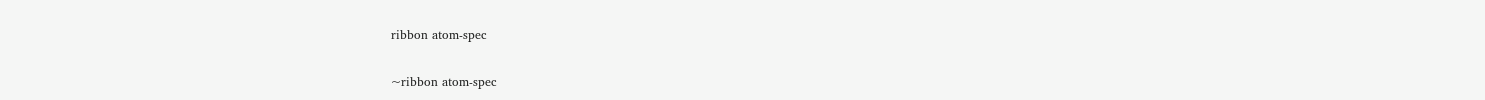ribbon atom-spec

~ribbon atom-spec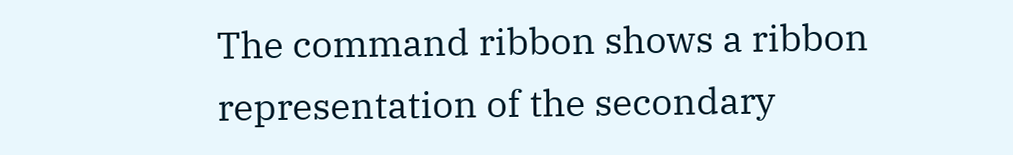The command ribbon shows a ribbon representation of the secondary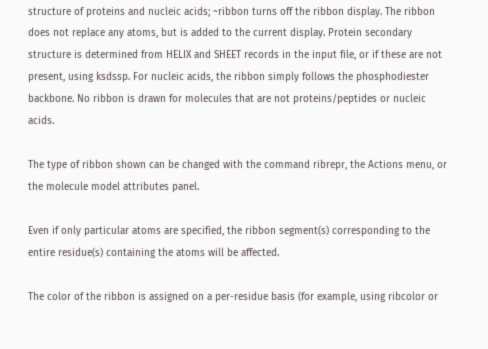structure of proteins and nucleic acids; ~ribbon turns off the ribbon display. The ribbon does not replace any atoms, but is added to the current display. Protein secondary structure is determined from HELIX and SHEET records in the input file, or if these are not present, using ksdssp. For nucleic acids, the ribbon simply follows the phosphodiester backbone. No ribbon is drawn for molecules that are not proteins/peptides or nucleic acids.

The type of ribbon shown can be changed with the command ribrepr, the Actions menu, or the molecule model attributes panel.

Even if only particular atoms are specified, the ribbon segment(s) corresponding to the entire residue(s) containing the atoms will be affected.

The color of the ribbon is assigned on a per-residue basis (for example, using ribcolor or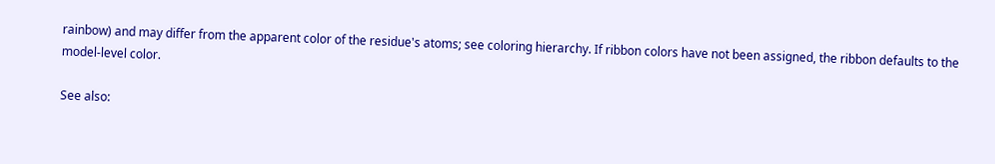rainbow) and may differ from the apparent color of the residue's atoms; see coloring hierarchy. If ribbon colors have not been assigned, the ribbon defaults to the model-level color.

See also: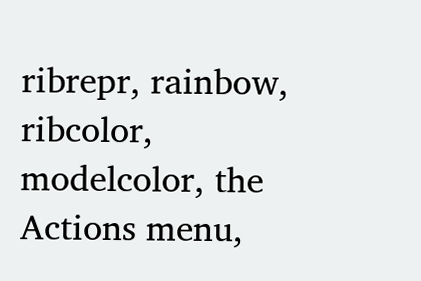ribrepr, rainbow, ribcolor, modelcolor, the Actions menu,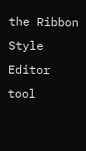the Ribbon Style Editor tool